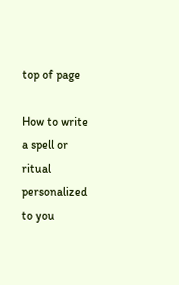top of page

How to write a spell or ritual personalized to you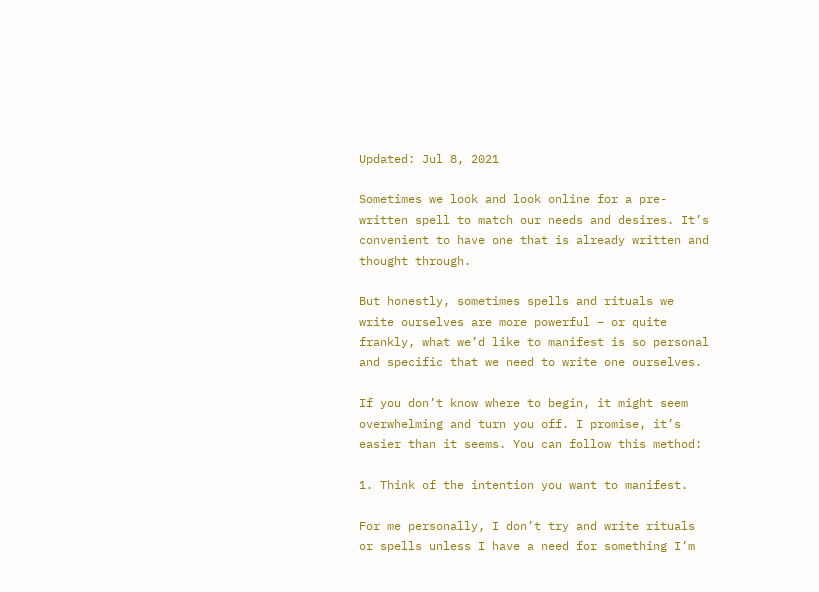Updated: Jul 8, 2021

Sometimes we look and look online for a pre-written spell to match our needs and desires. It’s convenient to have one that is already written and thought through.

But honestly, sometimes spells and rituals we write ourselves are more powerful – or quite frankly, what we’d like to manifest is so personal and specific that we need to write one ourselves.

If you don’t know where to begin, it might seem overwhelming and turn you off. I promise, it’s easier than it seems. You can follow this method:

1. Think of the intention you want to manifest.

For me personally, I don’t try and write rituals or spells unless I have a need for something I’m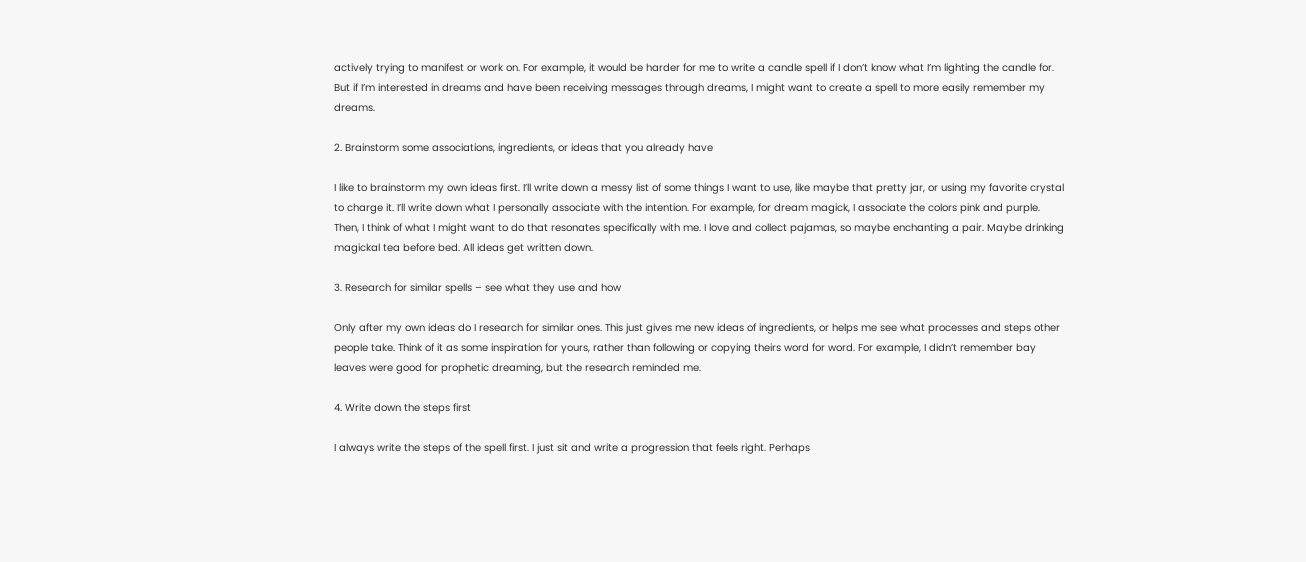actively trying to manifest or work on. For example, it would be harder for me to write a candle spell if I don’t know what I’m lighting the candle for. But if I’m interested in dreams and have been receiving messages through dreams, I might want to create a spell to more easily remember my dreams.

2. Brainstorm some associations, ingredients, or ideas that you already have

I like to brainstorm my own ideas first. I’ll write down a messy list of some things I want to use, like maybe that pretty jar, or using my favorite crystal to charge it. I’ll write down what I personally associate with the intention. For example, for dream magick, I associate the colors pink and purple. Then, I think of what I might want to do that resonates specifically with me. I love and collect pajamas, so maybe enchanting a pair. Maybe drinking magickal tea before bed. All ideas get written down.

3. Research for similar spells – see what they use and how

Only after my own ideas do I research for similar ones. This just gives me new ideas of ingredients, or helps me see what processes and steps other people take. Think of it as some inspiration for yours, rather than following or copying theirs word for word. For example, I didn’t remember bay leaves were good for prophetic dreaming, but the research reminded me.

4. Write down the steps first

I always write the steps of the spell first. I just sit and write a progression that feels right. Perhaps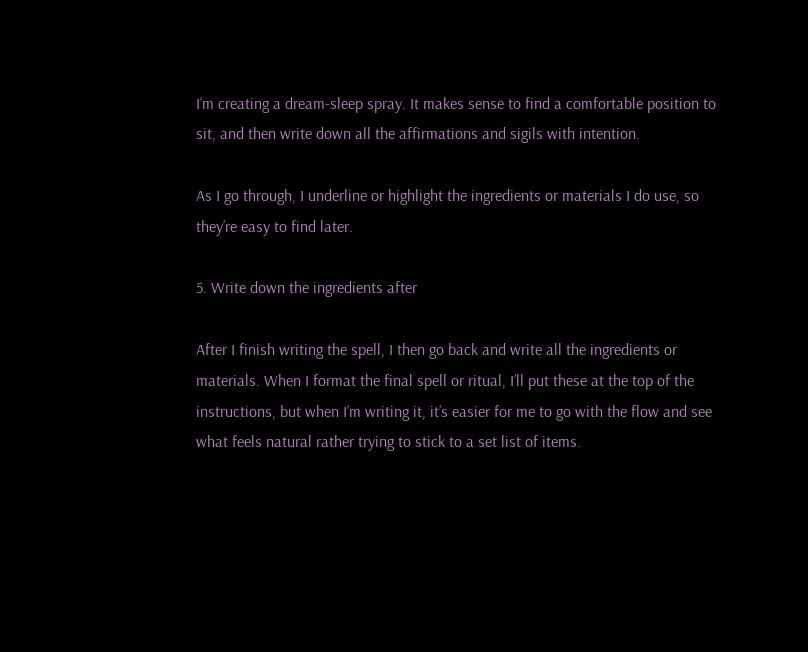I’m creating a dream-sleep spray. It makes sense to find a comfortable position to sit, and then write down all the affirmations and sigils with intention.

As I go through, I underline or highlight the ingredients or materials I do use, so they’re easy to find later.

5. Write down the ingredients after

After I finish writing the spell, I then go back and write all the ingredients or materials. When I format the final spell or ritual, I’ll put these at the top of the instructions, but when I’m writing it, it’s easier for me to go with the flow and see what feels natural rather trying to stick to a set list of items.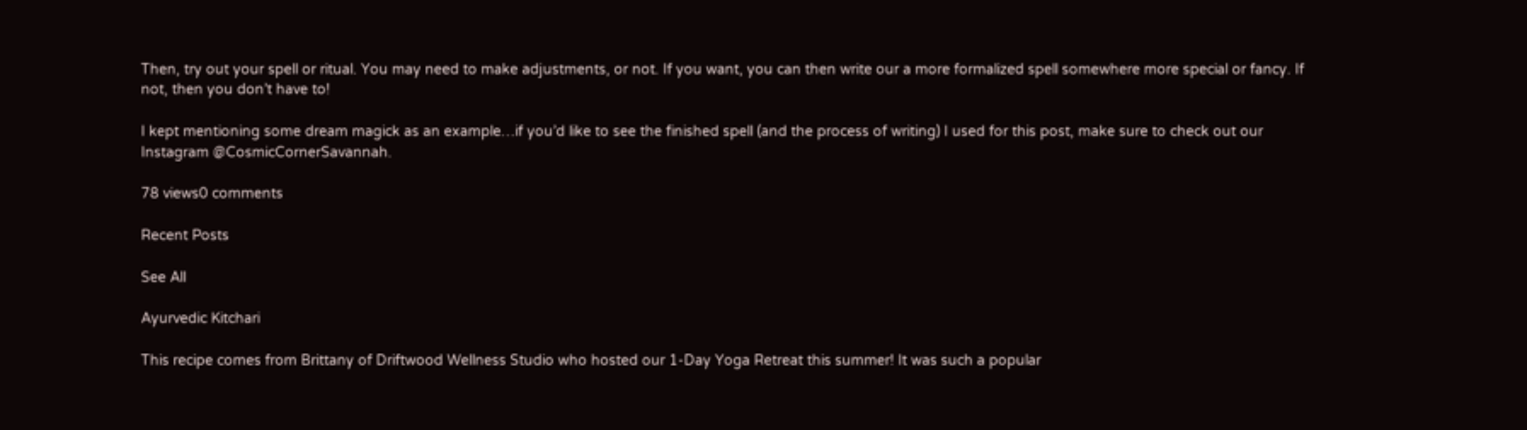Then, try out your spell or ritual. You may need to make adjustments, or not. If you want, you can then write our a more formalized spell somewhere more special or fancy. If not, then you don’t have to!

I kept mentioning some dream magick as an example…if you’d like to see the finished spell (and the process of writing) I used for this post, make sure to check out our Instagram @CosmicCornerSavannah.

78 views0 comments

Recent Posts

See All

Ayurvedic Kitchari

This recipe comes from Brittany of Driftwood Wellness Studio who hosted our 1-Day Yoga Retreat this summer! It was such a popular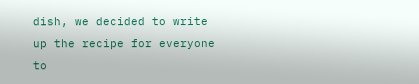dish, we decided to write up the recipe for everyone to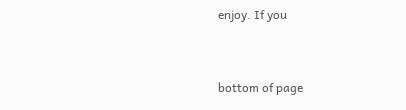enjoy. If you


bottom of page